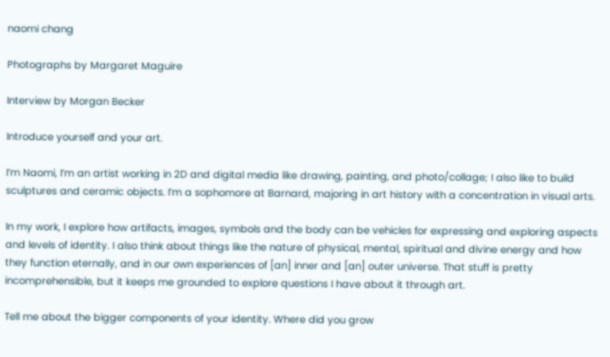naomi chang

Photographs by Margaret Maguire

Interview by Morgan Becker

Introduce yourself and your art.

I’m Naomi, I’m an artist working in 2D and digital media like drawing, painting, and photo/collage; I also like to build sculptures and ceramic objects. I’m a sophomore at Barnard, majoring in art history with a concentration in visual arts.

In my work, I explore how artifacts, images, symbols and the body can be vehicles for expressing and exploring aspects and levels of identity. I also think about things like the nature of physical, mental, spiritual and divine energy and how they function eternally, and in our own experiences of [an] inner and [an] outer universe. That stuff is pretty incomprehensible, but it keeps me grounded to explore questions I have about it through art.

Tell me about the bigger components of your identity. Where did you grow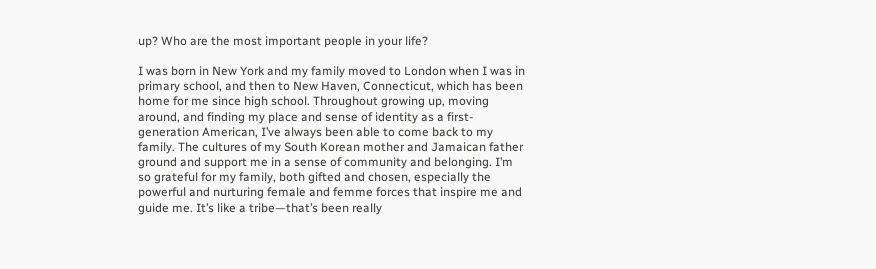up? Who are the most important people in your life?

I was born in New York and my family moved to London when I was in primary school, and then to New Haven, Connecticut, which has been home for me since high school. Throughout growing up, moving around, and finding my place and sense of identity as a first-generation American, I’ve always been able to come back to my family. The cultures of my South Korean mother and Jamaican father ground and support me in a sense of community and belonging. I’m so grateful for my family, both gifted and chosen, especially the powerful and nurturing female and femme forces that inspire me and guide me. It’s like a tribe—that’s been really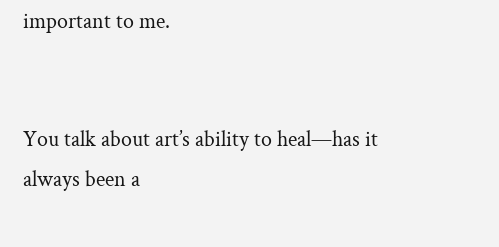important to me.


You talk about art’s ability to heal—has it always been a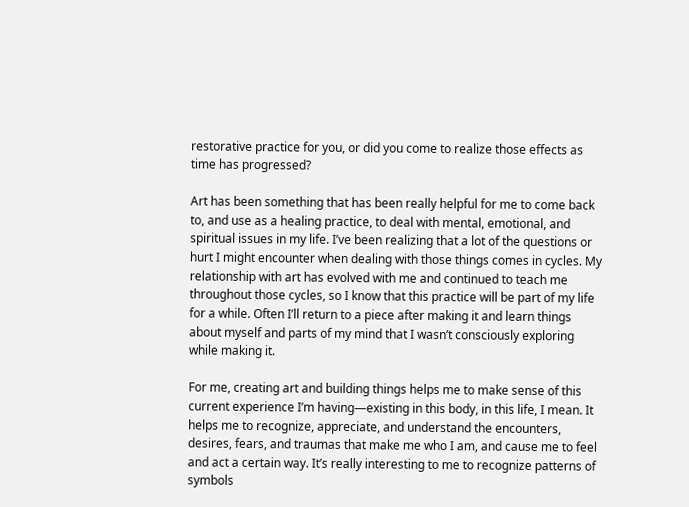restorative practice for you, or did you come to realize those effects as time has progressed?

Art has been something that has been really helpful for me to come back to, and use as a healing practice, to deal with mental, emotional, and spiritual issues in my life. I’ve been realizing that a lot of the questions or hurt I might encounter when dealing with those things comes in cycles. My relationship with art has evolved with me and continued to teach me throughout those cycles, so I know that this practice will be part of my life for a while. Often I’ll return to a piece after making it and learn things about myself and parts of my mind that I wasn’t consciously exploring while making it.

For me, creating art and building things helps me to make sense of this current experience I’m having—existing in this body, in this life, I mean. It helps me to recognize, appreciate, and understand the encounters, desires, fears, and traumas that make me who I am, and cause me to feel and act a certain way. It’s really interesting to me to recognize patterns of symbols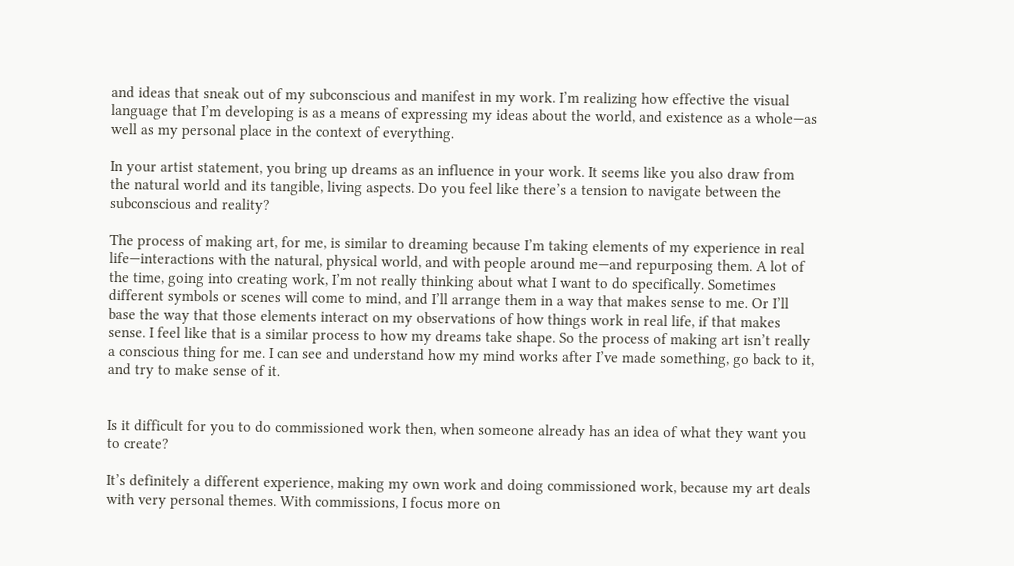and ideas that sneak out of my subconscious and manifest in my work. I’m realizing how effective the visual language that I’m developing is as a means of expressing my ideas about the world, and existence as a whole—as well as my personal place in the context of everything.

In your artist statement, you bring up dreams as an influence in your work. It seems like you also draw from the natural world and its tangible, living aspects. Do you feel like there’s a tension to navigate between the subconscious and reality?

The process of making art, for me, is similar to dreaming because I’m taking elements of my experience in real life—interactions with the natural, physical world, and with people around me—and repurposing them. A lot of the time, going into creating work, I’m not really thinking about what I want to do specifically. Sometimes different symbols or scenes will come to mind, and I’ll arrange them in a way that makes sense to me. Or I’ll base the way that those elements interact on my observations of how things work in real life, if that makes sense. I feel like that is a similar process to how my dreams take shape. So the process of making art isn’t really a conscious thing for me. I can see and understand how my mind works after I’ve made something, go back to it, and try to make sense of it.


Is it difficult for you to do commissioned work then, when someone already has an idea of what they want you to create?

It’s definitely a different experience, making my own work and doing commissioned work, because my art deals with very personal themes. With commissions, I focus more on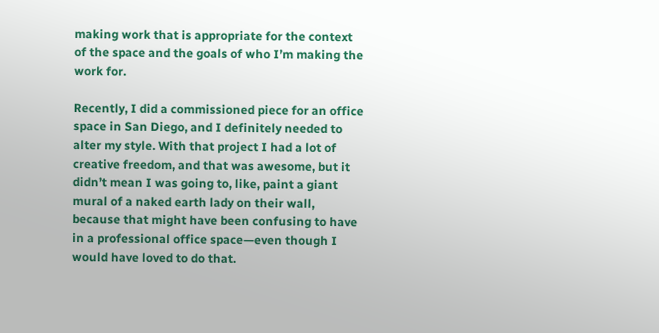making work that is appropriate for the context of the space and the goals of who I’m making the work for.

Recently, I did a commissioned piece for an office space in San Diego, and I definitely needed to alter my style. With that project I had a lot of creative freedom, and that was awesome, but it didn’t mean I was going to, like, paint a giant mural of a naked earth lady on their wall, because that might have been confusing to have in a professional office space—even though I would have loved to do that.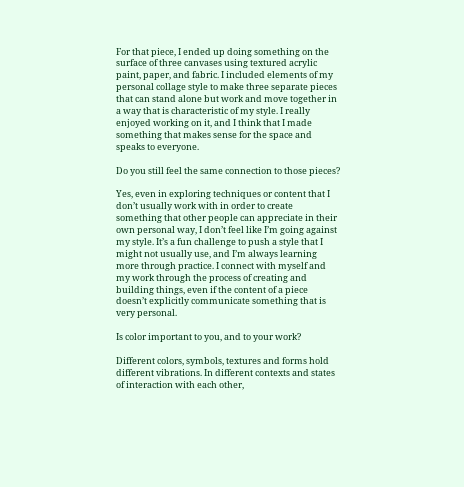For that piece, I ended up doing something on the surface of three canvases using textured acrylic paint, paper, and fabric. I included elements of my personal collage style to make three separate pieces that can stand alone but work and move together in a way that is characteristic of my style. I really enjoyed working on it, and I think that I made something that makes sense for the space and speaks to everyone.

Do you still feel the same connection to those pieces?

Yes, even in exploring techniques or content that I don’t usually work with in order to create something that other people can appreciate in their own personal way, I don’t feel like I’m going against my style. It’s a fun challenge to push a style that I might not usually use, and I’m always learning more through practice. I connect with myself and my work through the process of creating and building things, even if the content of a piece doesn’t explicitly communicate something that is very personal.

Is color important to you, and to your work?

Different colors, symbols, textures and forms hold different vibrations. In different contexts and states of interaction with each other,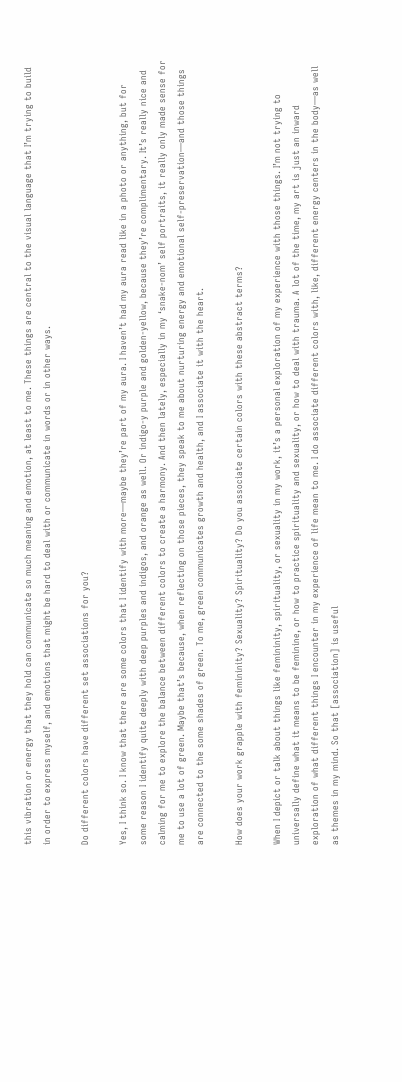this vibration or energy that they hold can communicate so much meaning and emotion, at least to me. These things are central to the visual language that I’m trying to build in order to express myself, and emotions that might be hard to deal with or communicate in words or in other ways.

Do different colors have different set associations for you?

Yes, I think so. I know that there are some colors that I identify with more—maybe they’re part of my aura. I haven’t had my aura read like in a photo or anything, but for some reason I identify quite deeply with deep purples and indigos, and orange as well. Or indigo-y purple and golden-yellow, because they’re complimentary. It’s really nice and calming for me to explore the balance between different colors to create a harmony. And then lately, especially in my ‘snake-nom’ self portraits, it really only made sense for me to use a lot of green. Maybe that’s because, when reflecting on those pieces, they speak to me about nurturing energy and emotional self-preservation—and those things are connected to the some shades of green. To me, green communicates growth and health, and I associate it with the heart.

How does your work grapple with femininity? Sexuality? Spirituality? Do you associate certain colors with these abstract terms?

When I depict or talk about things like femininity, spirituality, or sexuality in my work, it’s a personal exploration of my experience with those things. I’m not trying to universally define what it means to be feminine, or how to practice spirituality and sexuality, or how to deal with trauma. A lot of the time, my art is just an inward exploration of what different things I encounter in my experience of life mean to me. I do associate different colors with, like, different energy centers in the body—as well as themes in my mind. So that [association] is useful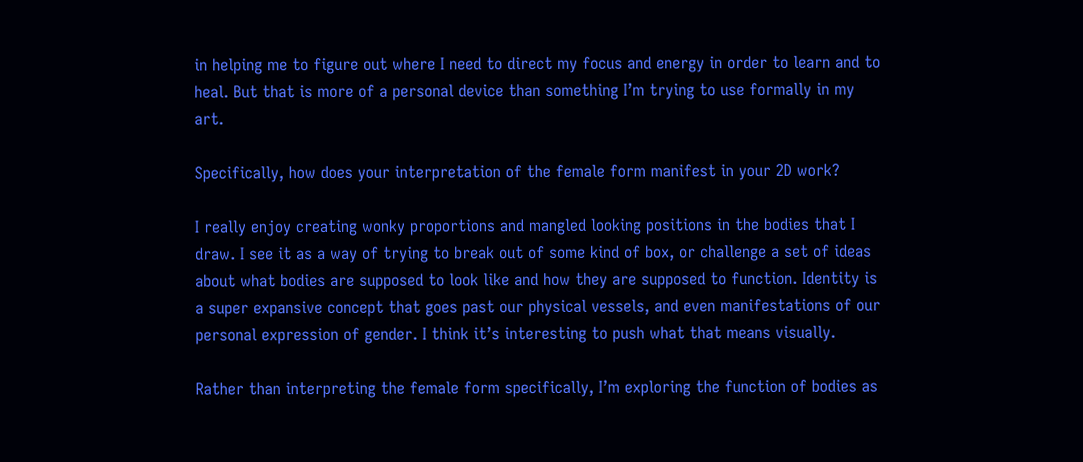in helping me to figure out where I need to direct my focus and energy in order to learn and to heal. But that is more of a personal device than something I’m trying to use formally in my art.

Specifically, how does your interpretation of the female form manifest in your 2D work?

I really enjoy creating wonky proportions and mangled looking positions in the bodies that I draw. I see it as a way of trying to break out of some kind of box, or challenge a set of ideas about what bodies are supposed to look like and how they are supposed to function. Identity is a super expansive concept that goes past our physical vessels, and even manifestations of our personal expression of gender. I think it’s interesting to push what that means visually.

Rather than interpreting the female form specifically, I’m exploring the function of bodies as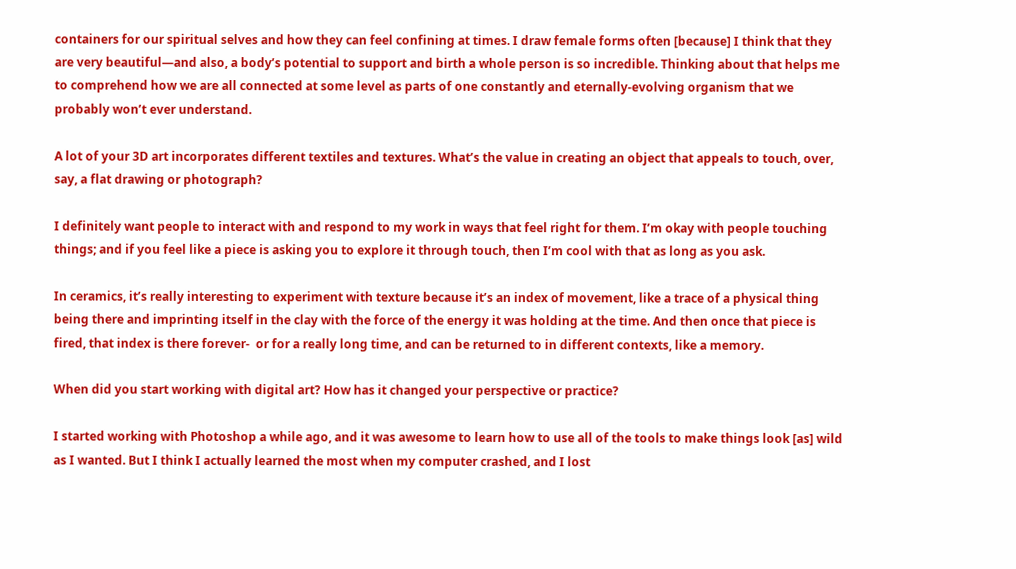containers for our spiritual selves and how they can feel confining at times. I draw female forms often [because] I think that they are very beautiful—and also, a body’s potential to support and birth a whole person is so incredible. Thinking about that helps me to comprehend how we are all connected at some level as parts of one constantly and eternally-evolving organism that we probably won’t ever understand.

A lot of your 3D art incorporates different textiles and textures. What’s the value in creating an object that appeals to touch, over, say, a flat drawing or photograph?

I definitely want people to interact with and respond to my work in ways that feel right for them. I’m okay with people touching things; and if you feel like a piece is asking you to explore it through touch, then I’m cool with that as long as you ask.

In ceramics, it’s really interesting to experiment with texture because it’s an index of movement, like a trace of a physical thing being there and imprinting itself in the clay with the force of the energy it was holding at the time. And then once that piece is fired, that index is there forever-  or for a really long time, and can be returned to in different contexts, like a memory.

When did you start working with digital art? How has it changed your perspective or practice?

I started working with Photoshop a while ago, and it was awesome to learn how to use all of the tools to make things look [as] wild as I wanted. But I think I actually learned the most when my computer crashed, and I lost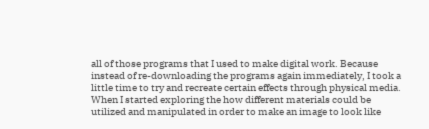all of those programs that I used to make digital work. Because instead of re-downloading the programs again immediately, I took a little time to try and recreate certain effects through physical media. When I started exploring the how different materials could be utilized and manipulated in order to make an image to look like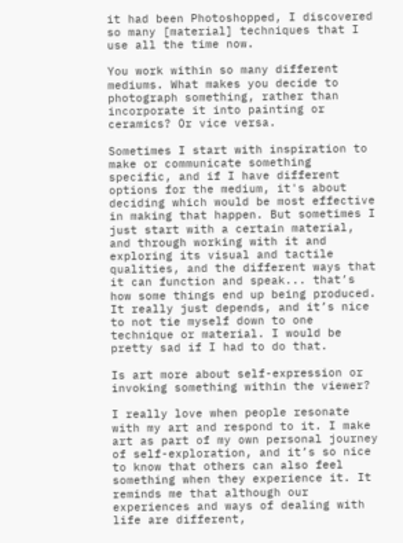it had been Photoshopped, I discovered so many [material] techniques that I use all the time now.

You work within so many different mediums. What makes you decide to photograph something, rather than incorporate it into painting or ceramics? Or vice versa.

Sometimes I start with inspiration to make or communicate something specific, and if I have different options for the medium, it's about deciding which would be most effective in making that happen. But sometimes I just start with a certain material, and through working with it and exploring its visual and tactile qualities, and the different ways that it can function and speak... that’s how some things end up being produced. It really just depends, and it’s nice to not tie myself down to one technique or material. I would be pretty sad if I had to do that.

Is art more about self-expression or invoking something within the viewer?

I really love when people resonate with my art and respond to it. I make art as part of my own personal journey of self-exploration, and it’s so nice to know that others can also feel something when they experience it. It reminds me that although our experiences and ways of dealing with life are different,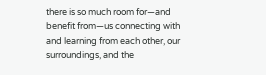there is so much room for—and benefit from—us connecting with and learning from each other, our surroundings, and the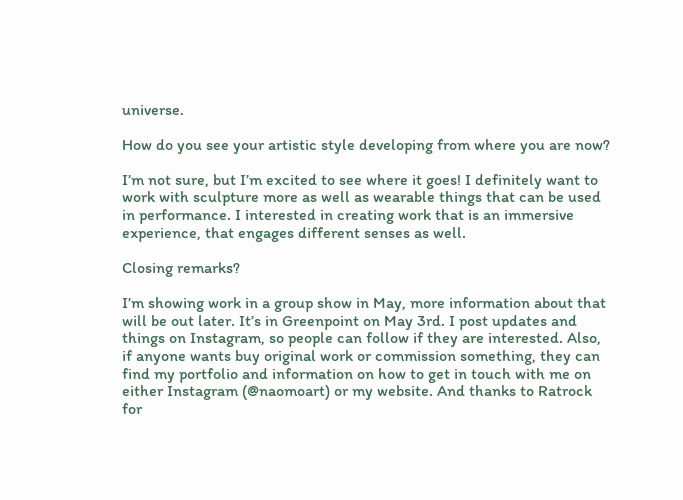universe.

How do you see your artistic style developing from where you are now?

I’m not sure, but I’m excited to see where it goes! I definitely want to work with sculpture more as well as wearable things that can be used in performance. I interested in creating work that is an immersive experience, that engages different senses as well.

Closing remarks?

I’m showing work in a group show in May, more information about that will be out later. It’s in Greenpoint on May 3rd. I post updates and things on Instagram, so people can follow if they are interested. Also, if anyone wants buy original work or commission something, they can find my portfolio and information on how to get in touch with me on either Instagram (@naomoart) or my website. And thanks to Ratrock for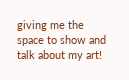giving me the space to show and talk about my art!